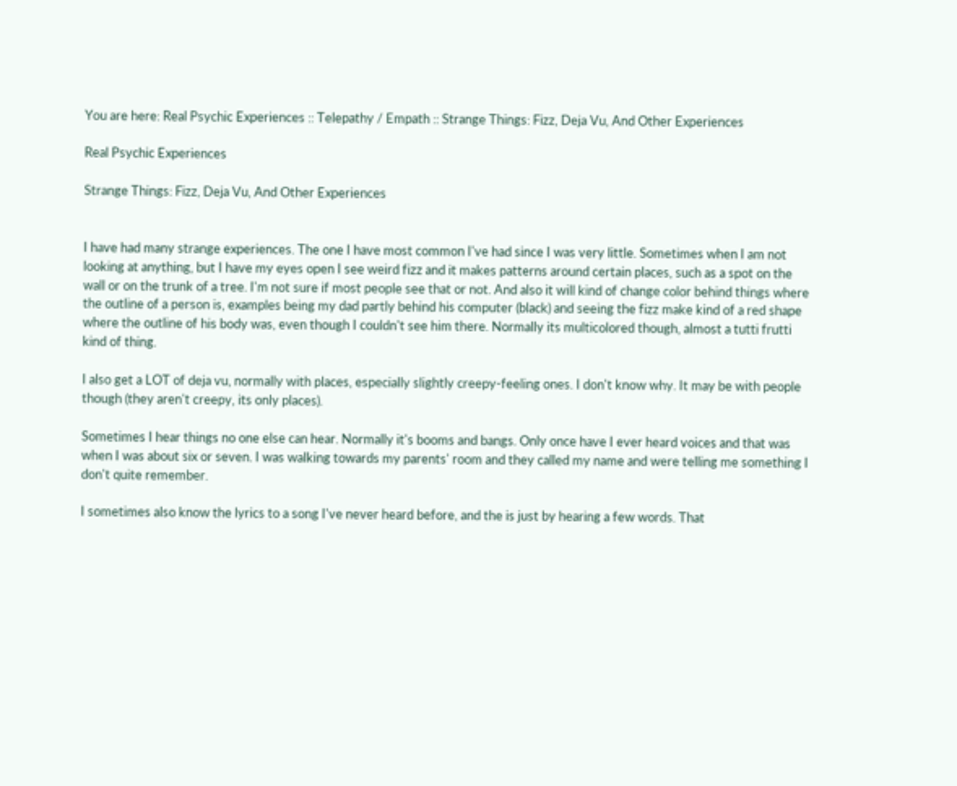You are here: Real Psychic Experiences :: Telepathy / Empath :: Strange Things: Fizz, Deja Vu, And Other Experiences

Real Psychic Experiences

Strange Things: Fizz, Deja Vu, And Other Experiences


I have had many strange experiences. The one I have most common I've had since I was very little. Sometimes when I am not looking at anything, but I have my eyes open I see weird fizz and it makes patterns around certain places, such as a spot on the wall or on the trunk of a tree. I'm not sure if most people see that or not. And also it will kind of change color behind things where the outline of a person is, examples being my dad partly behind his computer (black) and seeing the fizz make kind of a red shape where the outline of his body was, even though I couldn't see him there. Normally its multicolored though, almost a tutti frutti kind of thing.

I also get a LOT of deja vu, normally with places, especially slightly creepy-feeling ones. I don't know why. It may be with people though (they aren't creepy, its only places).

Sometimes I hear things no one else can hear. Normally it's booms and bangs. Only once have I ever heard voices and that was when I was about six or seven. I was walking towards my parents' room and they called my name and were telling me something I don't quite remember.

I sometimes also know the lyrics to a song I've never heard before, and the is just by hearing a few words. That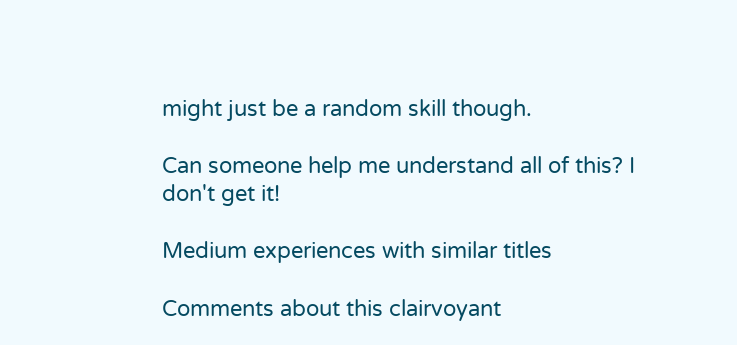might just be a random skill though.

Can someone help me understand all of this? I don't get it!

Medium experiences with similar titles

Comments about this clairvoyant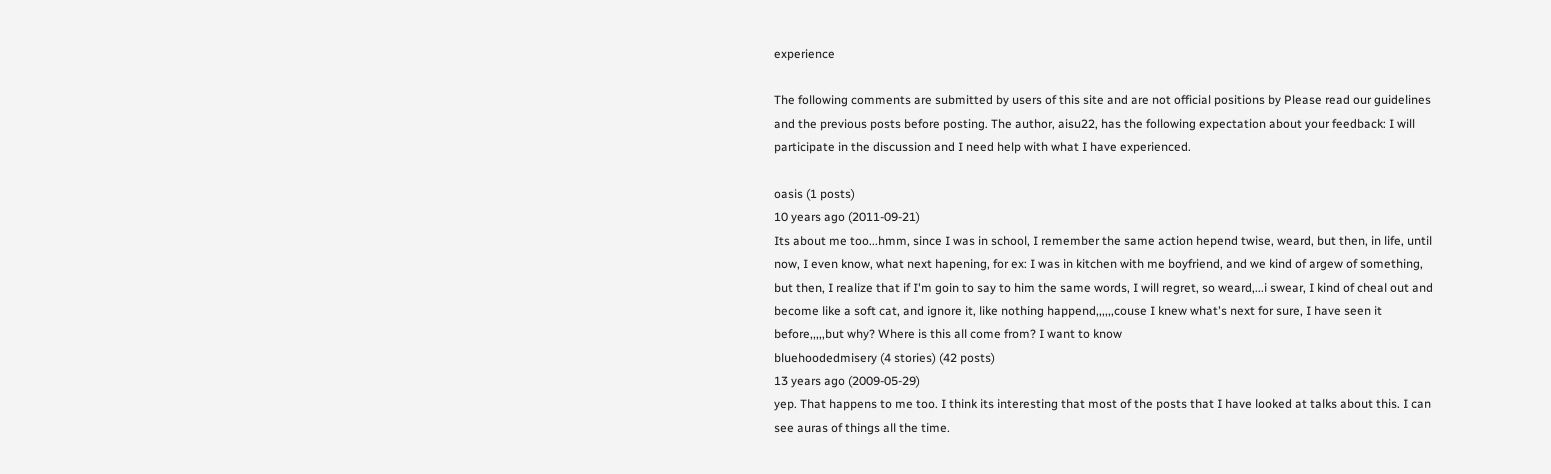experience

The following comments are submitted by users of this site and are not official positions by Please read our guidelines and the previous posts before posting. The author, aisu22, has the following expectation about your feedback: I will participate in the discussion and I need help with what I have experienced.

oasis (1 posts)
10 years ago (2011-09-21)
Its about me too...hmm, since I was in school, I remember the same action hepend twise, weard, but then, in life, until now, I even know, what next hapening, for ex: I was in kitchen with me boyfriend, and we kind of argew of something, but then, I realize that if I'm goin to say to him the same words, I will regret, so weard,...i swear, I kind of cheal out and become like a soft cat, and ignore it, like nothing happend,,,,,,couse I knew what's next for sure, I have seen it before,,,,,but why? Where is this all come from? I want to know
bluehoodedmisery (4 stories) (42 posts)
13 years ago (2009-05-29)
yep. That happens to me too. I think its interesting that most of the posts that I have looked at talks about this. I can see auras of things all the time.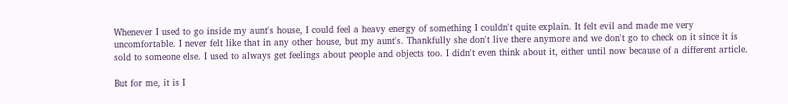Whenever I used to go inside my aunt's house, I could feel a heavy energy of something I couldn't quite explain. It felt evil and made me very uncomfortable. I never felt like that in any other house, but my aunt's. Thankfully she don't live there anymore and we don't go to check on it since it is sold to someone else. I used to always get feelings about people and objects too. I didn't even think about it, either until now because of a different article.

But for me, it is I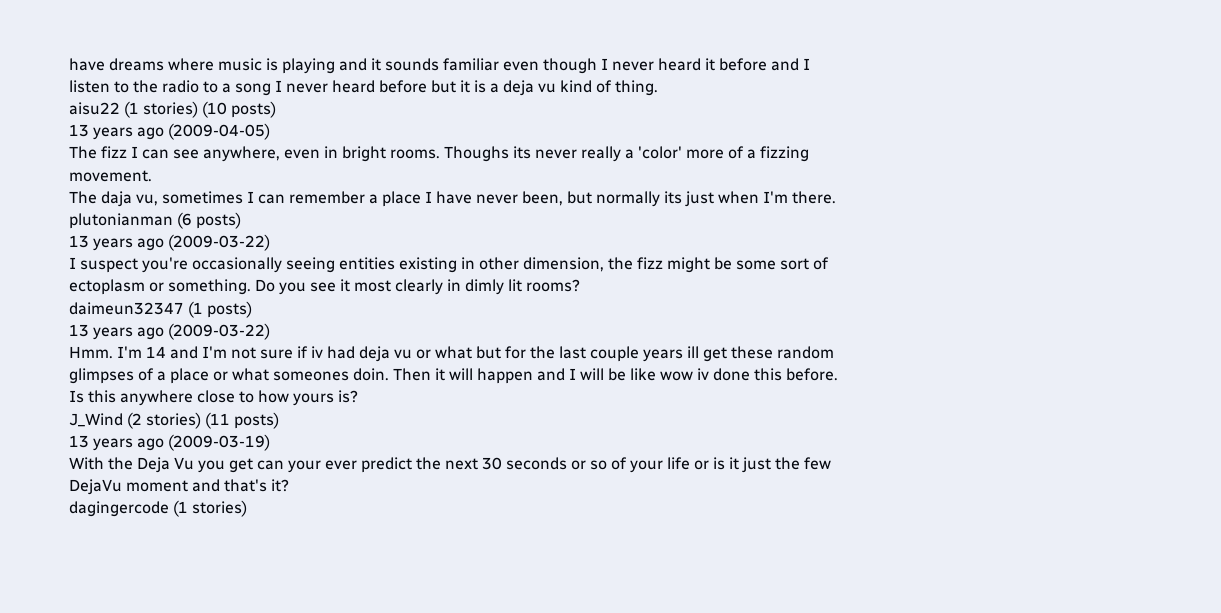have dreams where music is playing and it sounds familiar even though I never heard it before and I listen to the radio to a song I never heard before but it is a deja vu kind of thing.
aisu22 (1 stories) (10 posts)
13 years ago (2009-04-05)
The fizz I can see anywhere, even in bright rooms. Thoughs its never really a 'color' more of a fizzing movement.
The daja vu, sometimes I can remember a place I have never been, but normally its just when I'm there.
plutonianman (6 posts)
13 years ago (2009-03-22)
I suspect you're occasionally seeing entities existing in other dimension, the fizz might be some sort of ectoplasm or something. Do you see it most clearly in dimly lit rooms?
daimeun32347 (1 posts)
13 years ago (2009-03-22)
Hmm. I'm 14 and I'm not sure if iv had deja vu or what but for the last couple years ill get these random glimpses of a place or what someones doin. Then it will happen and I will be like wow iv done this before. Is this anywhere close to how yours is?
J_Wind (2 stories) (11 posts)
13 years ago (2009-03-19)
With the Deja Vu you get can your ever predict the next 30 seconds or so of your life or is it just the few DejaVu moment and that's it?
dagingercode (1 stories)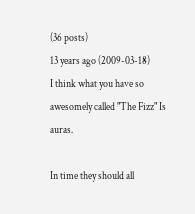(36 posts)
13 years ago (2009-03-18)
I think what you have so awesomely called "The Fizz" Is auras.

In time they should all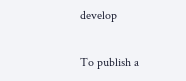develop

To publish a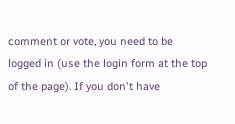comment or vote, you need to be logged in (use the login form at the top of the page). If you don't have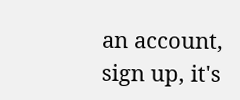an account, sign up, it's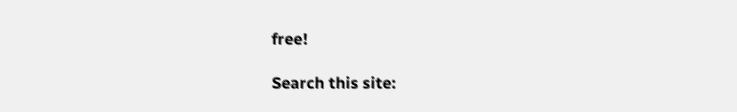free!

Search this site: